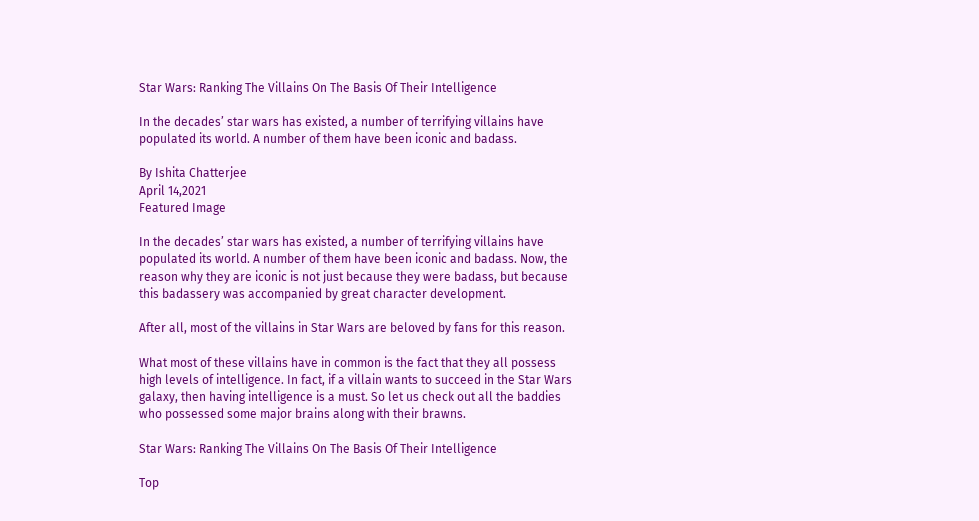Star Wars: Ranking The Villains On The Basis Of Their Intelligence

In the decades’ star wars has existed, a number of terrifying villains have populated its world. A number of them have been iconic and badass.

By Ishita Chatterjee
April 14,2021
Featured Image

In the decades’ star wars has existed, a number of terrifying villains have populated its world. A number of them have been iconic and badass. Now, the reason why they are iconic is not just because they were badass, but because this badassery was accompanied by great character development.

After all, most of the villains in Star Wars are beloved by fans for this reason.

What most of these villains have in common is the fact that they all possess high levels of intelligence. In fact, if a villain wants to succeed in the Star Wars galaxy, then having intelligence is a must. So let us check out all the baddies who possessed some major brains along with their brawns.

Star Wars: Ranking The Villains On The Basis Of Their Intelligence

Top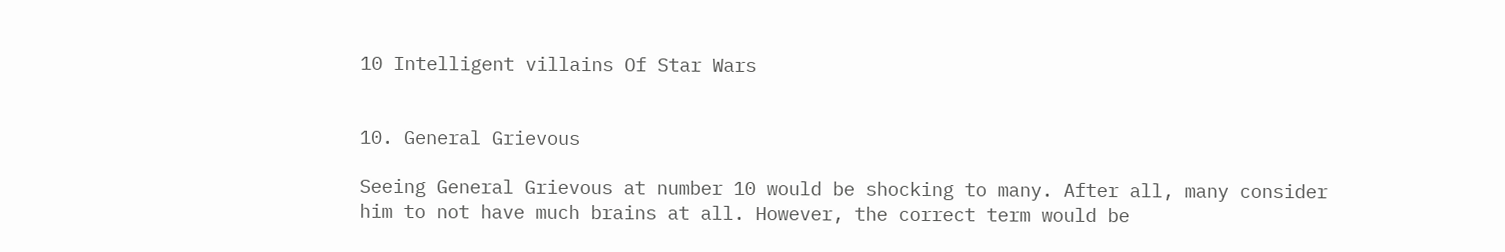10 Intelligent villains Of Star Wars


10. General Grievous

Seeing General Grievous at number 10 would be shocking to many. After all, many consider him to not have much brains at all. However, the correct term would be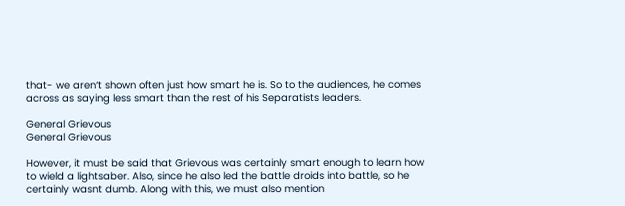that- we aren‘t shown often just how smart he is. So to the audiences, he comes across as saying less smart than the rest of his Separatists leaders.

General Grievous
General Grievous

However, it must be said that Grievous was certainly smart enough to learn how to wield a lightsaber. Also, since he also led the battle droids into battle, so he certainly wasnt dumb. Along with this, we must also mention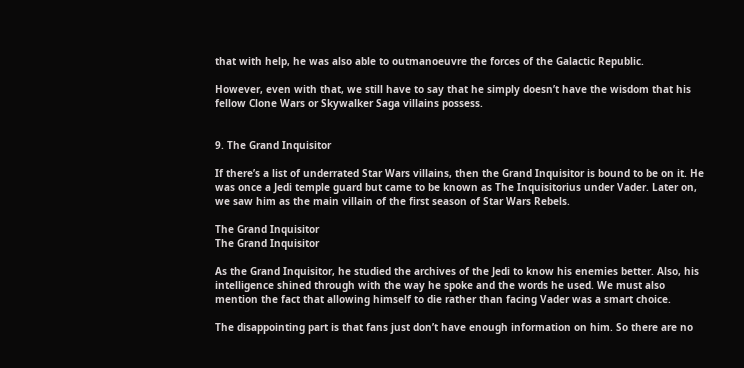that with help, he was also able to outmanoeuvre the forces of the Galactic Republic.

However, even with that, we still have to say that he simply doesn’t have the wisdom that his fellow Clone Wars or Skywalker Saga villains possess.


9. The Grand Inquisitor

If there’s a list of underrated Star Wars villains, then the Grand Inquisitor is bound to be on it. He was once a Jedi temple guard but came to be known as The Inquisitorius under Vader. Later on, we saw him as the main villain of the first season of Star Wars Rebels.

The Grand Inquisitor
The Grand Inquisitor

As the Grand Inquisitor, he studied the archives of the Jedi to know his enemies better. Also, his intelligence shined through with the way he spoke and the words he used. We must also mention the fact that allowing himself to die rather than facing Vader was a smart choice.

The disappointing part is that fans just don’t have enough information on him. So there are no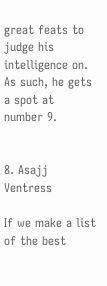great feats to judge his intelligence on. As such, he gets a spot at number 9.


8. Asajj Ventress

If we make a list of the best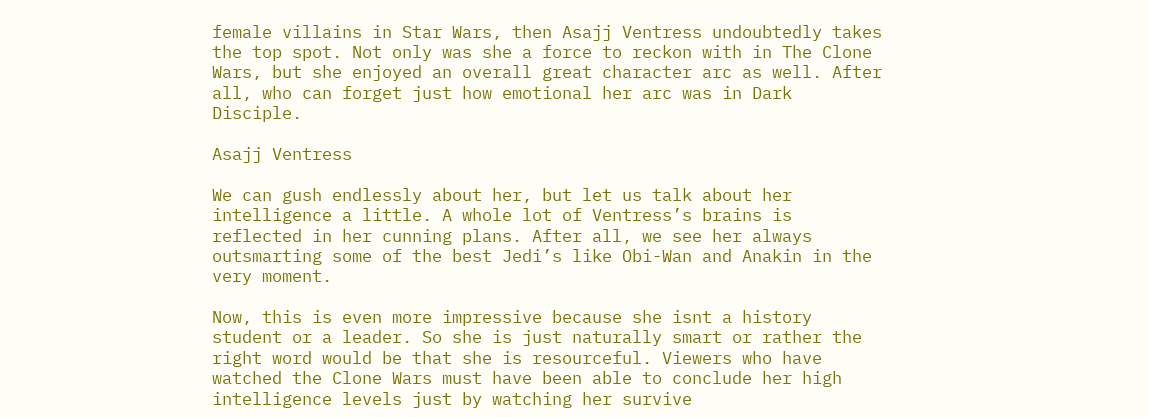female villains in Star Wars, then Asajj Ventress undoubtedly takes the top spot. Not only was she a force to reckon with in The Clone Wars, but she enjoyed an overall great character arc as well. After all, who can forget just how emotional her arc was in Dark Disciple.

Asajj Ventress

We can gush endlessly about her, but let us talk about her intelligence a little. A whole lot of Ventress’s brains is reflected in her cunning plans. After all, we see her always outsmarting some of the best Jedi’s like Obi-Wan and Anakin in the very moment.

Now, this is even more impressive because she isnt a history student or a leader. So she is just naturally smart or rather the right word would be that she is resourceful. Viewers who have watched the Clone Wars must have been able to conclude her high intelligence levels just by watching her survive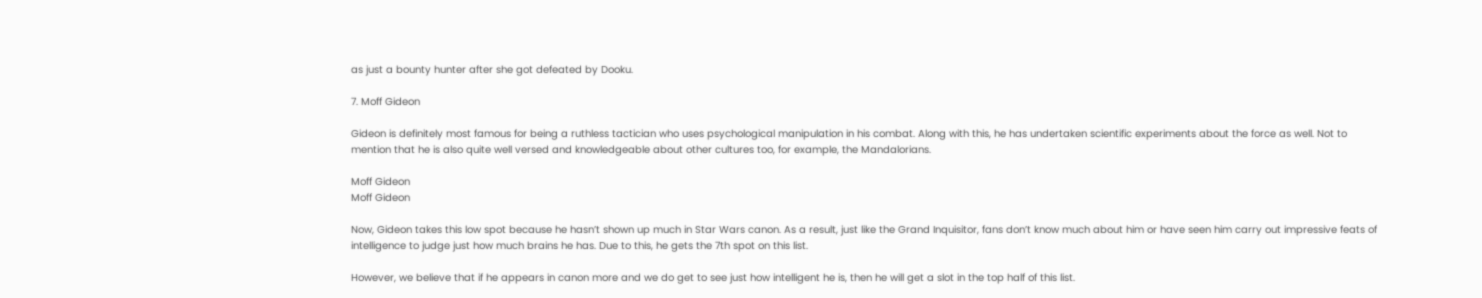as just a bounty hunter after she got defeated by Dooku.

7. Moff Gideon

Gideon is definitely most famous for being a ruthless tactician who uses psychological manipulation in his combat. Along with this, he has undertaken scientific experiments about the force as well. Not to mention that he is also quite well versed and knowledgeable about other cultures too, for example, the Mandalorians.

Moff Gideon
Moff Gideon

Now, Gideon takes this low spot because he hasn’t shown up much in Star Wars canon. As a result, just like the Grand Inquisitor, fans don’t know much about him or have seen him carry out impressive feats of intelligence to judge just how much brains he has. Due to this, he gets the 7th spot on this list.

However, we believe that if he appears in canon more and we do get to see just how intelligent he is, then he will get a slot in the top half of this list.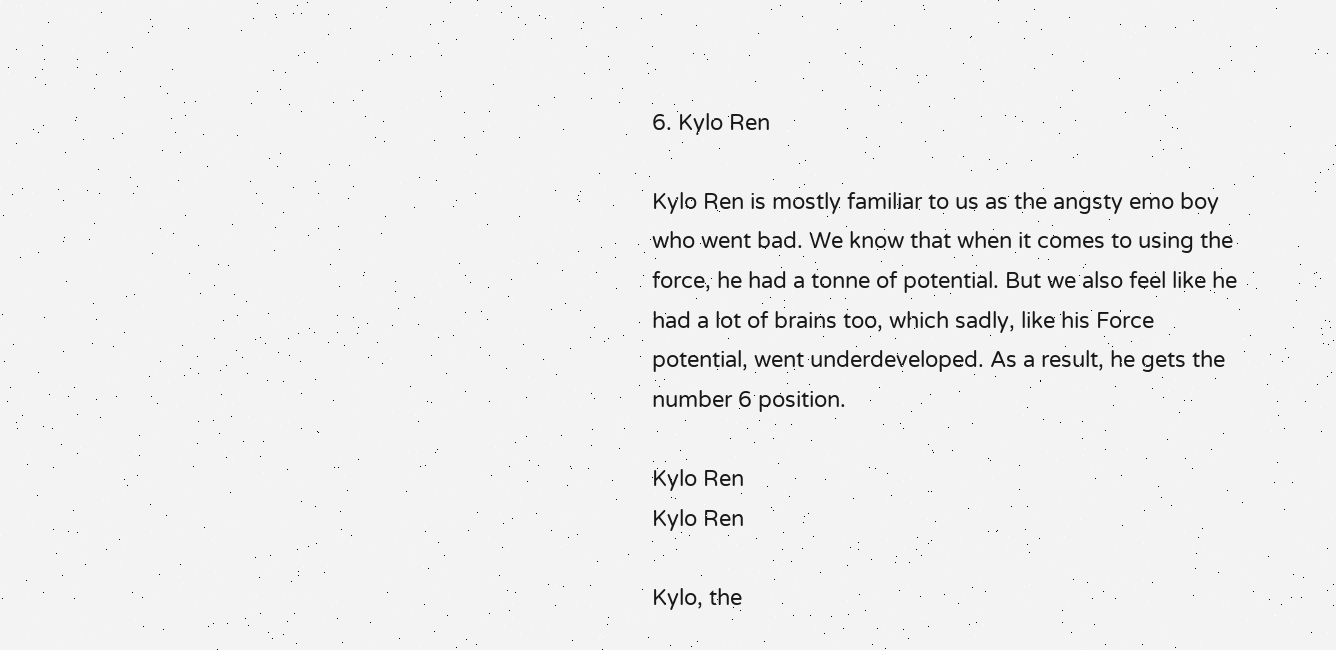6. Kylo Ren

Kylo Ren is mostly familiar to us as the angsty emo boy who went bad. We know that when it comes to using the force, he had a tonne of potential. But we also feel like he had a lot of brains too, which sadly, like his Force potential, went underdeveloped. As a result, he gets the number 6 position.

Kylo Ren
Kylo Ren

Kylo, the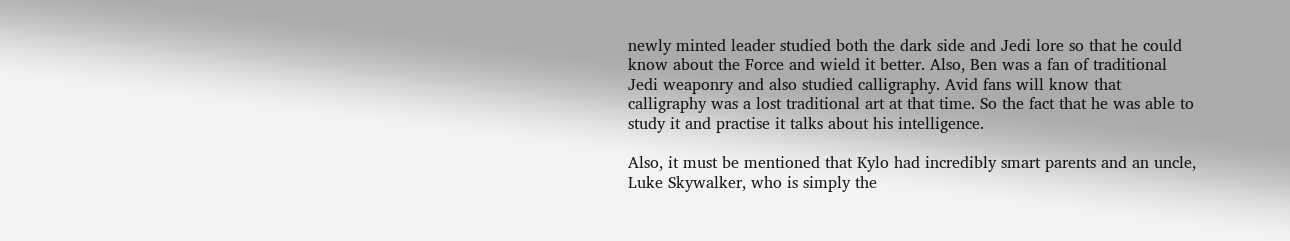newly minted leader studied both the dark side and Jedi lore so that he could know about the Force and wield it better. Also, Ben was a fan of traditional Jedi weaponry and also studied calligraphy. Avid fans will know that calligraphy was a lost traditional art at that time. So the fact that he was able to study it and practise it talks about his intelligence.

Also, it must be mentioned that Kylo had incredibly smart parents and an uncle, Luke Skywalker, who is simply the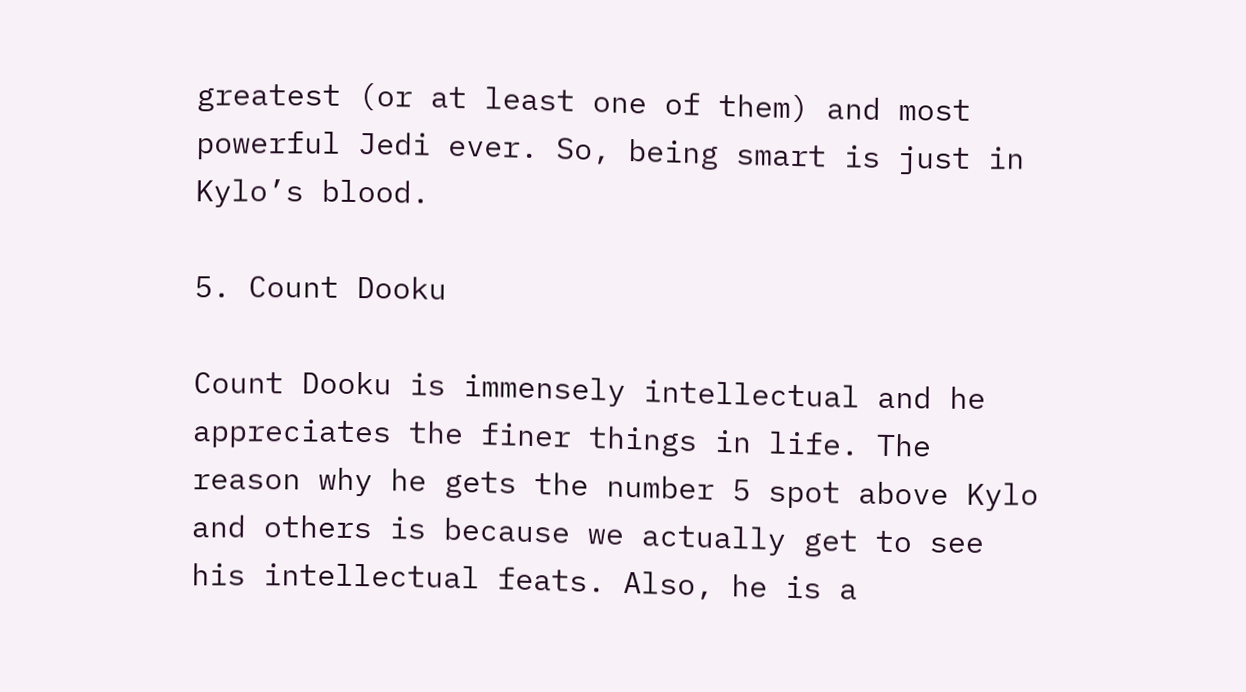greatest (or at least one of them) and most powerful Jedi ever. So, being smart is just in Kylo’s blood.

5. Count Dooku

Count Dooku is immensely intellectual and he appreciates the finer things in life. The reason why he gets the number 5 spot above Kylo and others is because we actually get to see his intellectual feats. Also, he is a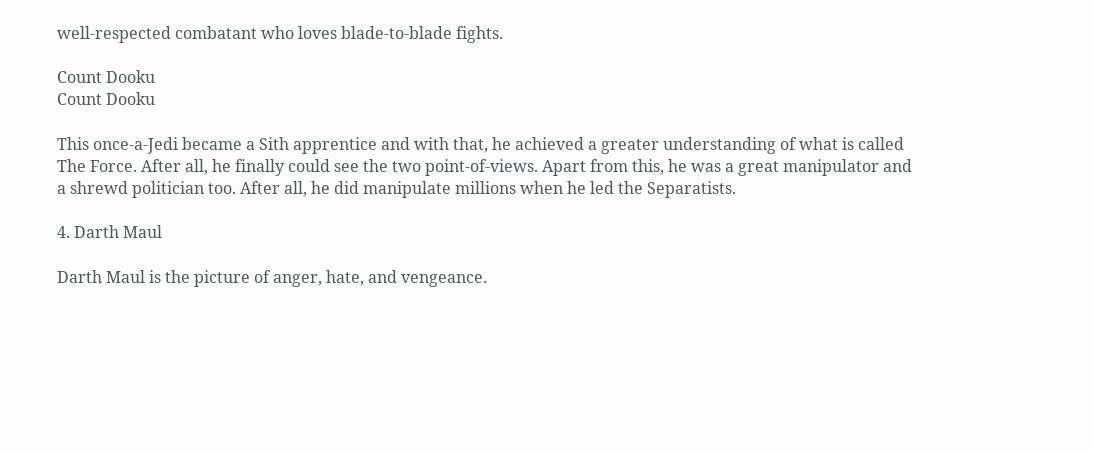well-respected combatant who loves blade-to-blade fights.

Count Dooku
Count Dooku

This once-a-Jedi became a Sith apprentice and with that, he achieved a greater understanding of what is called The Force. After all, he finally could see the two point-of-views. Apart from this, he was a great manipulator and a shrewd politician too. After all, he did manipulate millions when he led the Separatists.

4. Darth Maul

Darth Maul is the picture of anger, hate, and vengeance.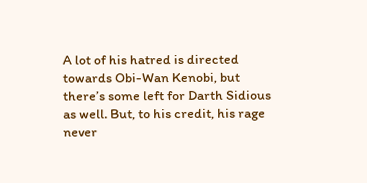A lot of his hatred is directed towards Obi-Wan Kenobi, but there’s some left for Darth Sidious as well. But, to his credit, his rage never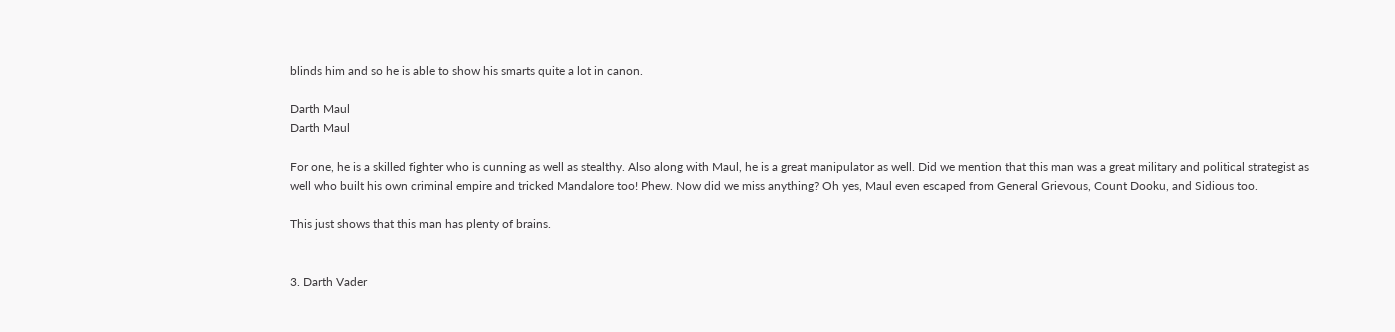blinds him and so he is able to show his smarts quite a lot in canon.

Darth Maul
Darth Maul

For one, he is a skilled fighter who is cunning as well as stealthy. Also along with Maul, he is a great manipulator as well. Did we mention that this man was a great military and political strategist as well who built his own criminal empire and tricked Mandalore too! Phew. Now did we miss anything? Oh yes, Maul even escaped from General Grievous, Count Dooku, and Sidious too.

This just shows that this man has plenty of brains.


3. Darth Vader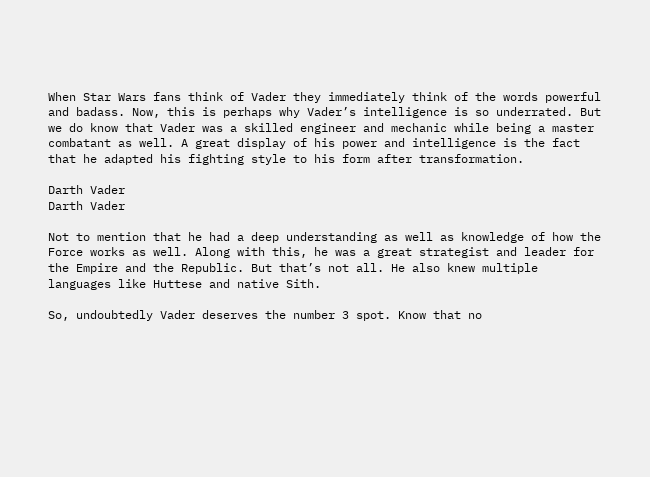When Star Wars fans think of Vader they immediately think of the words powerful and badass. Now, this is perhaps why Vader’s intelligence is so underrated. But we do know that Vader was a skilled engineer and mechanic while being a master combatant as well. A great display of his power and intelligence is the fact that he adapted his fighting style to his form after transformation.

Darth Vader
Darth Vader

Not to mention that he had a deep understanding as well as knowledge of how the Force works as well. Along with this, he was a great strategist and leader for the Empire and the Republic. But that’s not all. He also knew multiple languages like Huttese and native Sith.

So, undoubtedly Vader deserves the number 3 spot. Know that no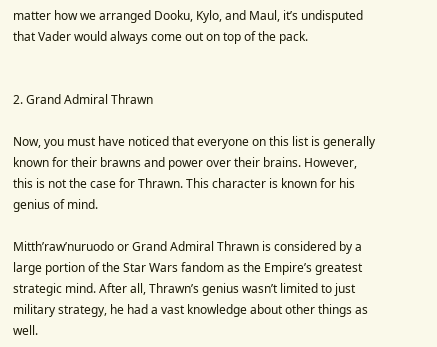matter how we arranged Dooku, Kylo, and Maul, it’s undisputed that Vader would always come out on top of the pack.


2. Grand Admiral Thrawn

Now, you must have noticed that everyone on this list is generally known for their brawns and power over their brains. However, this is not the case for Thrawn. This character is known for his genius of mind.

Mitth’raw’nuruodo or Grand Admiral Thrawn is considered by a large portion of the Star Wars fandom as the Empire’s greatest strategic mind. After all, Thrawn’s genius wasn’t limited to just military strategy, he had a vast knowledge about other things as well.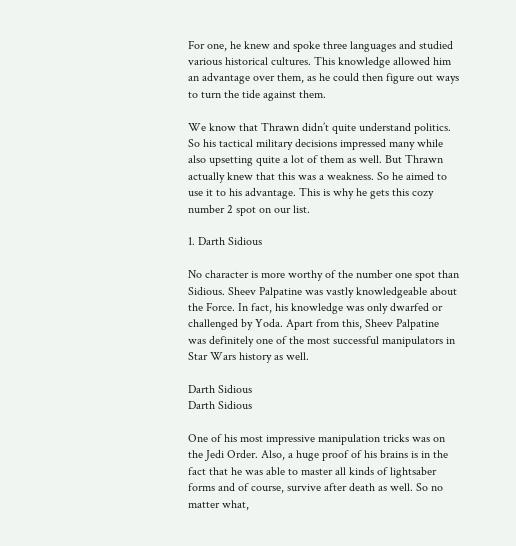For one, he knew and spoke three languages and studied various historical cultures. This knowledge allowed him an advantage over them, as he could then figure out ways to turn the tide against them.

We know that Thrawn didn’t quite understand politics. So his tactical military decisions impressed many while also upsetting quite a lot of them as well. But Thrawn actually knew that this was a weakness. So he aimed to use it to his advantage. This is why he gets this cozy number 2 spot on our list.

1. Darth Sidious

No character is more worthy of the number one spot than Sidious. Sheev Palpatine was vastly knowledgeable about the Force. In fact, his knowledge was only dwarfed or challenged by Yoda. Apart from this, Sheev Palpatine was definitely one of the most successful manipulators in Star Wars history as well.

Darth Sidious
Darth Sidious

One of his most impressive manipulation tricks was on the Jedi Order. Also, a huge proof of his brains is in the fact that he was able to master all kinds of lightsaber forms and of course, survive after death as well. So no matter what,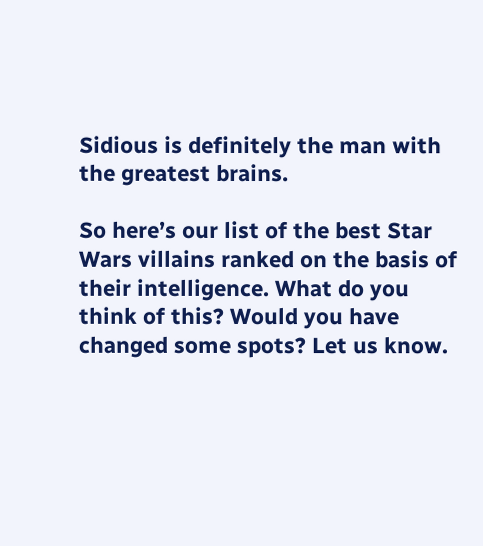Sidious is definitely the man with the greatest brains.

So here’s our list of the best Star Wars villains ranked on the basis of their intelligence. What do you think of this? Would you have changed some spots? Let us know.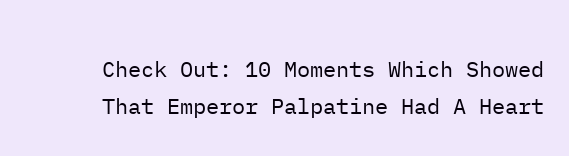Check Out: 10 Moments Which Showed That Emperor Palpatine Had A Heart